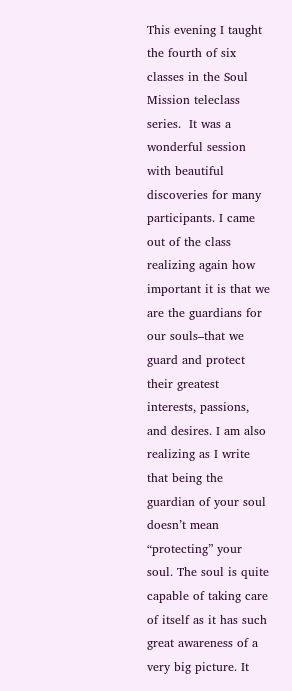This evening I taught the fourth of six classes in the Soul Mission teleclass series.  It was a wonderful session with beautiful discoveries for many participants. I came out of the class realizing again how important it is that we are the guardians for our souls–that we guard and protect their greatest interests, passions, and desires. I am also realizing as I write that being the guardian of your soul doesn’t mean “protecting” your soul. The soul is quite capable of taking care of itself as it has such great awareness of a very big picture. It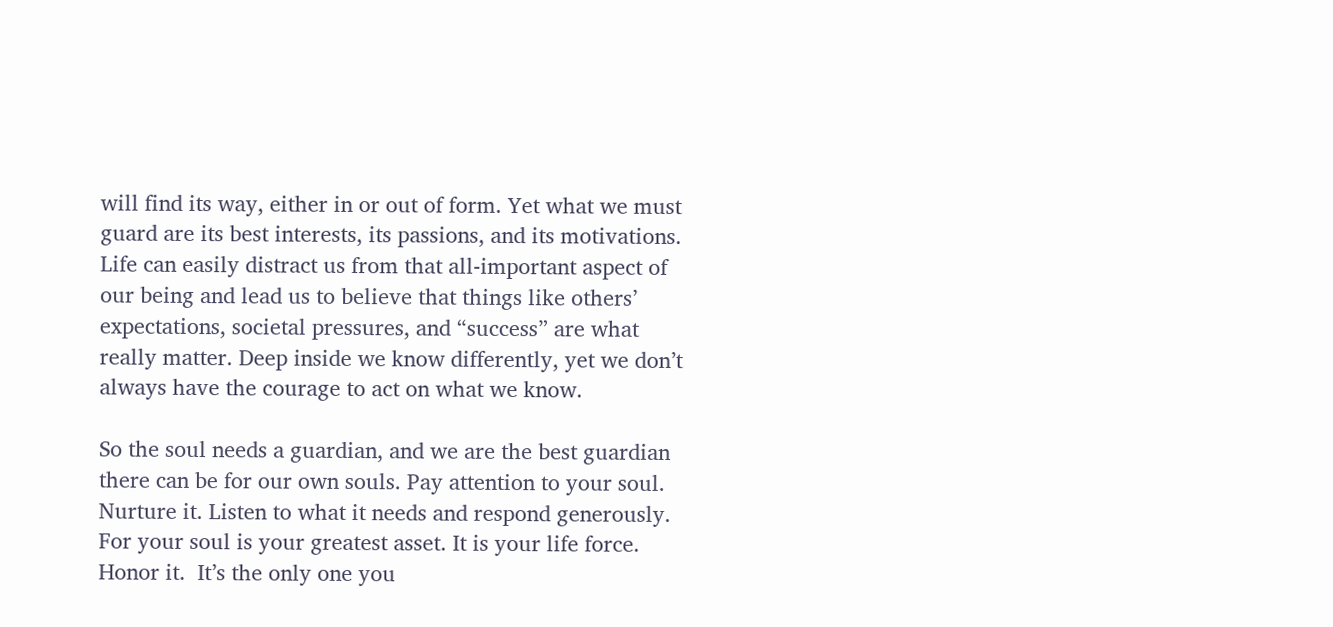will find its way, either in or out of form. Yet what we must guard are its best interests, its passions, and its motivations. Life can easily distract us from that all-important aspect of our being and lead us to believe that things like others’ expectations, societal pressures, and “success” are what really matter. Deep inside we know differently, yet we don’t always have the courage to act on what we know.

So the soul needs a guardian, and we are the best guardian there can be for our own souls. Pay attention to your soul. Nurture it. Listen to what it needs and respond generously. For your soul is your greatest asset. It is your life force.  Honor it.  It’s the only one you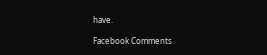have.

Facebook Comments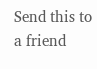Send this to a friend